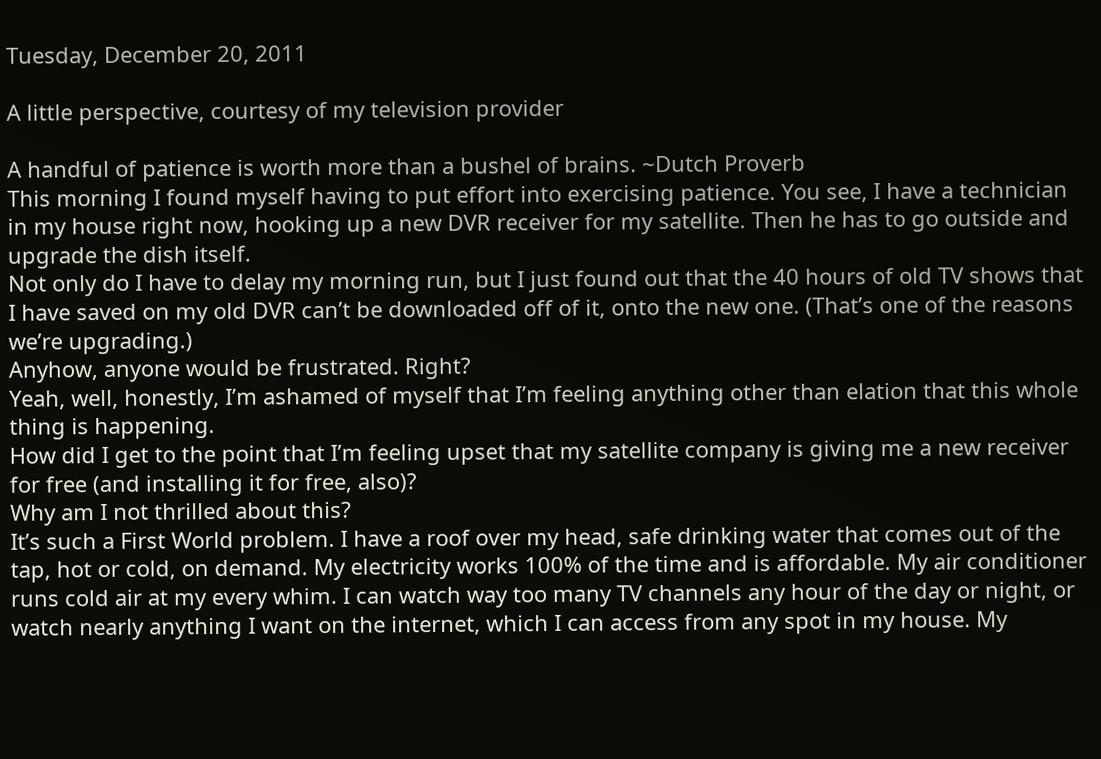Tuesday, December 20, 2011

A little perspective, courtesy of my television provider

A handful of patience is worth more than a bushel of brains. ~Dutch Proverb
This morning I found myself having to put effort into exercising patience. You see, I have a technician in my house right now, hooking up a new DVR receiver for my satellite. Then he has to go outside and upgrade the dish itself.
Not only do I have to delay my morning run, but I just found out that the 40 hours of old TV shows that I have saved on my old DVR can’t be downloaded off of it, onto the new one. (That’s one of the reasons we’re upgrading.)
Anyhow, anyone would be frustrated. Right?
Yeah, well, honestly, I’m ashamed of myself that I’m feeling anything other than elation that this whole thing is happening.
How did I get to the point that I’m feeling upset that my satellite company is giving me a new receiver for free (and installing it for free, also)?
Why am I not thrilled about this?
It’s such a First World problem. I have a roof over my head, safe drinking water that comes out of the tap, hot or cold, on demand. My electricity works 100% of the time and is affordable. My air conditioner runs cold air at my every whim. I can watch way too many TV channels any hour of the day or night, or watch nearly anything I want on the internet, which I can access from any spot in my house. My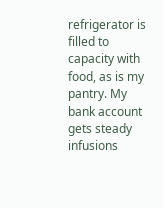refrigerator is filled to capacity with food, as is my pantry. My bank account gets steady infusions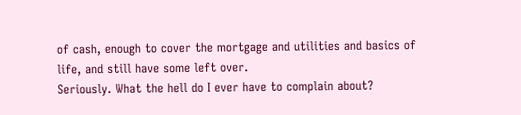of cash, enough to cover the mortgage and utilities and basics of life, and still have some left over.
Seriously. What the hell do I ever have to complain about?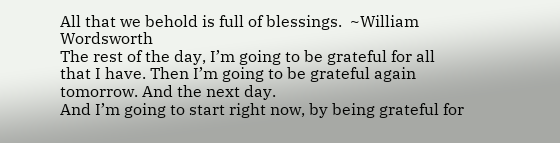All that we behold is full of blessings.  ~William Wordsworth
The rest of the day, I’m going to be grateful for all that I have. Then I’m going to be grateful again tomorrow. And the next day.
And I’m going to start right now, by being grateful for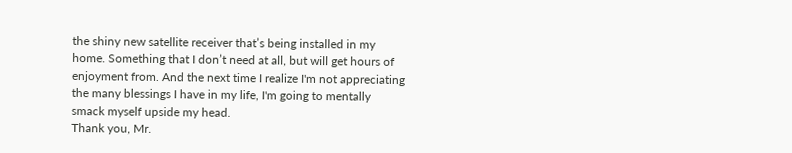the shiny new satellite receiver that’s being installed in my home. Something that I don’t need at all, but will get hours of enjoyment from. And the next time I realize I'm not appreciating the many blessings I have in my life, I'm going to mentally smack myself upside my head.
Thank you, Mr.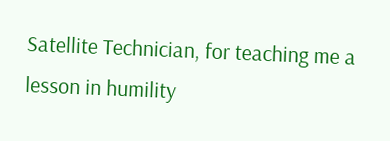Satellite Technician, for teaching me a lesson in humility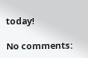today!

No comments: